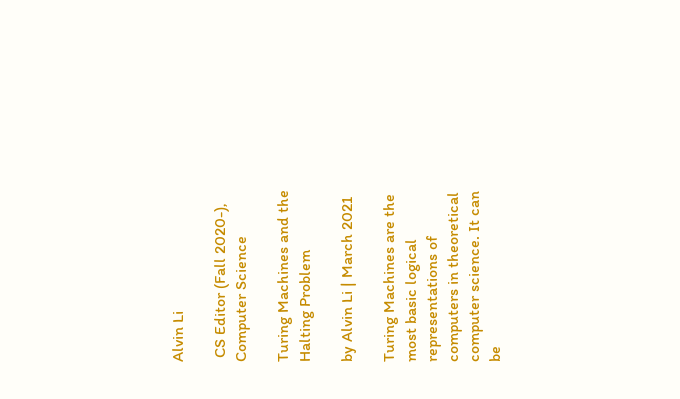Alvin Li

 CS Editor (Fall 2020-),
Computer Science

Turing Machines and the Halting Problem

by Alvin Li | March 2021

Turing Machines are the most basic logical representations of computers in theoretical computer science. It can be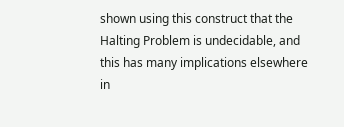shown using this construct that the Halting Problem is undecidable, and this has many implications elsewhere in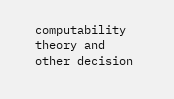computability theory and other decision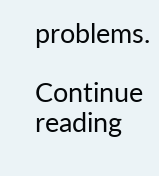problems.

Continue reading